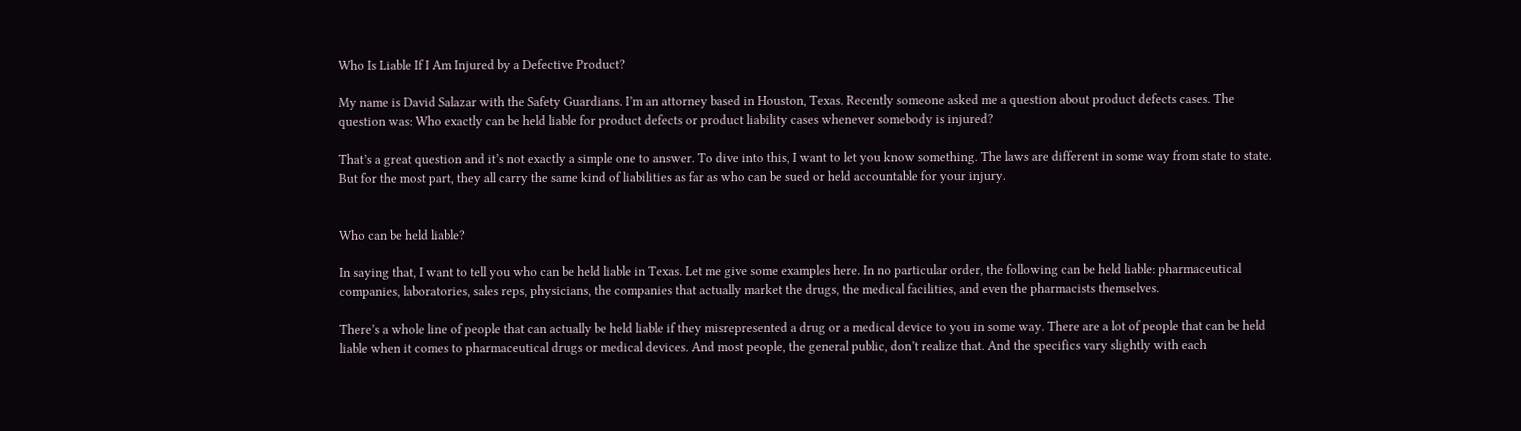Who Is Liable If I Am Injured by a Defective Product?

My name is David Salazar with the Safety Guardians. I’m an attorney based in Houston, Texas. Recently someone asked me a question about product defects cases. The question was: Who exactly can be held liable for product defects or product liability cases whenever somebody is injured?

That’s a great question and it’s not exactly a simple one to answer. To dive into this, I want to let you know something. The laws are different in some way from state to state. But for the most part, they all carry the same kind of liabilities as far as who can be sued or held accountable for your injury.


Who can be held liable?

In saying that, I want to tell you who can be held liable in Texas. Let me give some examples here. In no particular order, the following can be held liable: pharmaceutical companies, laboratories, sales reps, physicians, the companies that actually market the drugs, the medical facilities, and even the pharmacists themselves.

There’s a whole line of people that can actually be held liable if they misrepresented a drug or a medical device to you in some way. There are a lot of people that can be held liable when it comes to pharmaceutical drugs or medical devices. And most people, the general public, don’t realize that. And the specifics vary slightly with each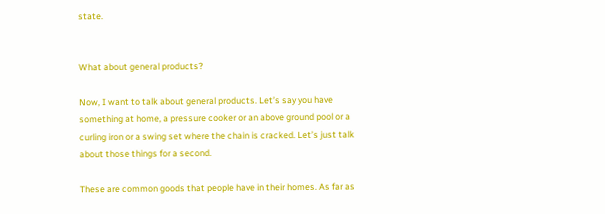state.


What about general products?

Now, I want to talk about general products. Let’s say you have something at home, a pressure cooker or an above ground pool or a curling iron or a swing set where the chain is cracked. Let’s just talk about those things for a second.

These are common goods that people have in their homes. As far as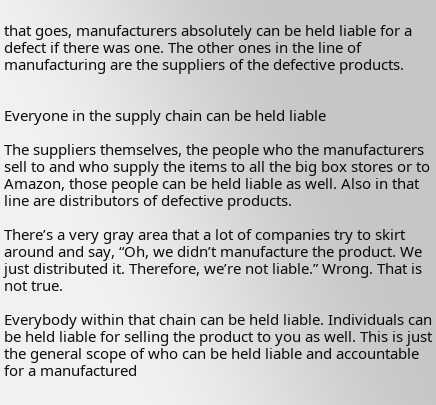that goes, manufacturers absolutely can be held liable for a defect if there was one. The other ones in the line of manufacturing are the suppliers of the defective products.


Everyone in the supply chain can be held liable

The suppliers themselves, the people who the manufacturers sell to and who supply the items to all the big box stores or to Amazon, those people can be held liable as well. Also in that line are distributors of defective products.

There’s a very gray area that a lot of companies try to skirt around and say, “Oh, we didn’t manufacture the product. We just distributed it. Therefore, we’re not liable.” Wrong. That is not true.

Everybody within that chain can be held liable. Individuals can be held liable for selling the product to you as well. This is just the general scope of who can be held liable and accountable for a manufactured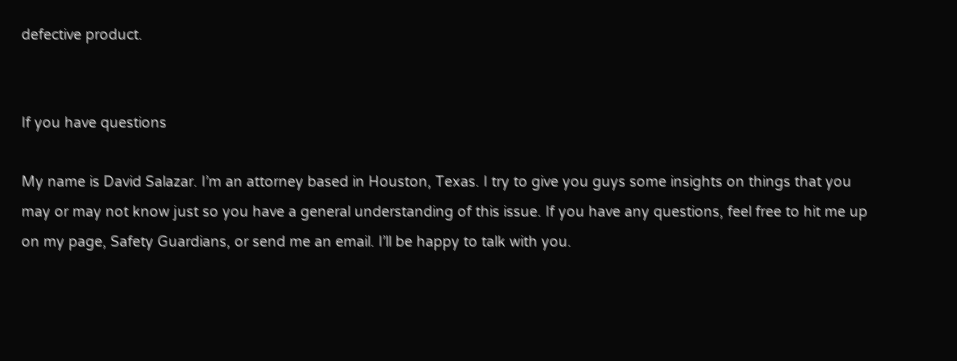defective product.


If you have questions

My name is David Salazar. I’m an attorney based in Houston, Texas. I try to give you guys some insights on things that you may or may not know just so you have a general understanding of this issue. If you have any questions, feel free to hit me up on my page, Safety Guardians, or send me an email. I’ll be happy to talk with you.